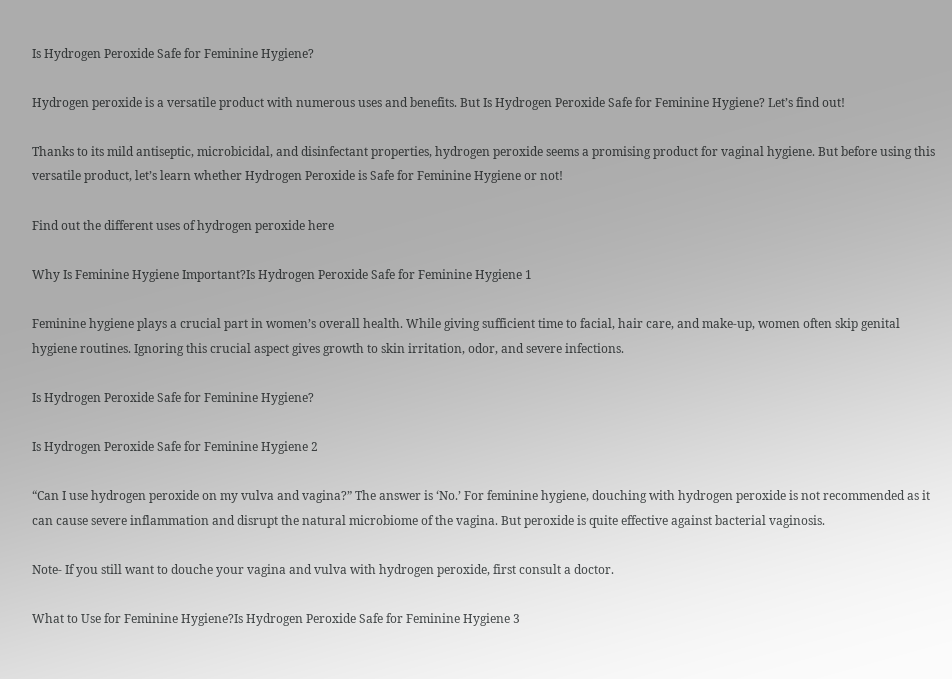Is Hydrogen Peroxide Safe for Feminine Hygiene?

Hydrogen peroxide is a versatile product with numerous uses and benefits. But Is Hydrogen Peroxide Safe for Feminine Hygiene? Let’s find out!

Thanks to its mild antiseptic, microbicidal, and disinfectant properties, hydrogen peroxide seems a promising product for vaginal hygiene. But before using this versatile product, let’s learn whether Hydrogen Peroxide is Safe for Feminine Hygiene or not!

Find out the different uses of hydrogen peroxide here

Why Is Feminine Hygiene Important?Is Hydrogen Peroxide Safe for Feminine Hygiene 1

Feminine hygiene plays a crucial part in women’s overall health. While giving sufficient time to facial, hair care, and make-up, women often skip genital hygiene routines. Ignoring this crucial aspect gives growth to skin irritation, odor, and severe infections.

Is Hydrogen Peroxide Safe for Feminine Hygiene?

Is Hydrogen Peroxide Safe for Feminine Hygiene 2

“Can I use hydrogen peroxide on my vulva and vagina?” The answer is ‘No.’ For feminine hygiene, douching with hydrogen peroxide is not recommended as it can cause severe inflammation and disrupt the natural microbiome of the vagina. But peroxide is quite effective against bacterial vaginosis.

Note- If you still want to douche your vagina and vulva with hydrogen peroxide, first consult a doctor.

What to Use for Feminine Hygiene?Is Hydrogen Peroxide Safe for Feminine Hygiene 3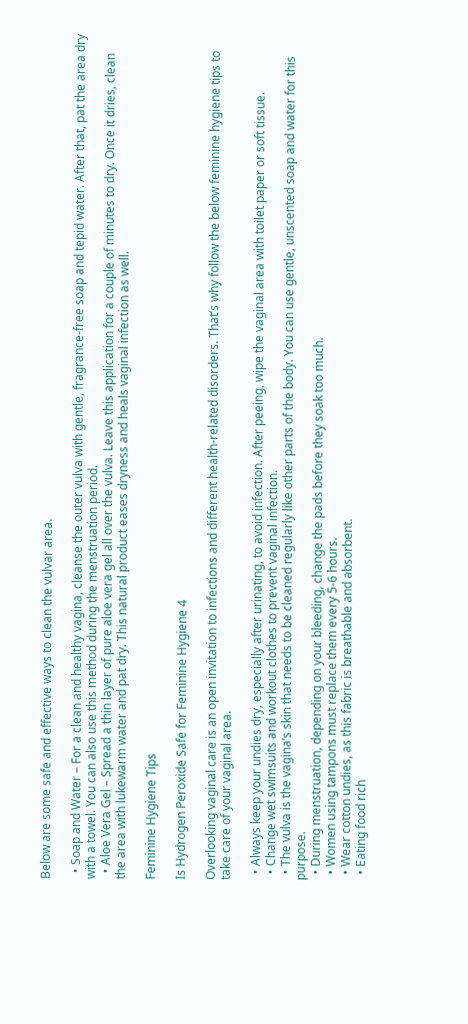Below are some safe and effective ways to clean the vulvar area.

  • Soap and Water – For a clean and healthy vagina, cleanse the outer vulva with gentle, fragrance-free soap and tepid water. After that, pat the area dry with a towel. You can also use this method during the menstruation period.
  • Aloe Vera Gel – Spread a thin layer of pure aloe vera gel all over the vulva. Leave this application for a couple of minutes to dry. Once it dries, clean the area with lukewarm water and pat dry. This natural product eases dryness and heals vaginal infection as well.

Feminine Hygiene Tips

Is Hydrogen Peroxide Safe for Feminine Hygiene 4

Overlooking vaginal care is an open invitation to infections and different health-related disorders. That’s why follow the below feminine hygiene tips to take care of your vaginal area.

  • Always keep your undies dry, especially after urinating, to avoid infection. After peeing, wipe the vaginal area with toilet paper or soft tissue.
  • Change wet swimsuits and workout clothes to prevent vaginal infection.
  • The vulva is the vagina’s skin that needs to be cleaned regularly like other parts of the body. You can use gentle, unscented soap and water for this purpose.
  • During menstruation, depending on your bleeding, change the pads before they soak too much.
  • Women using tampons must replace them every 5-6 hours.
  • Wear cotton undies, as this fabric is breathable and absorbent.
  • Eating food rich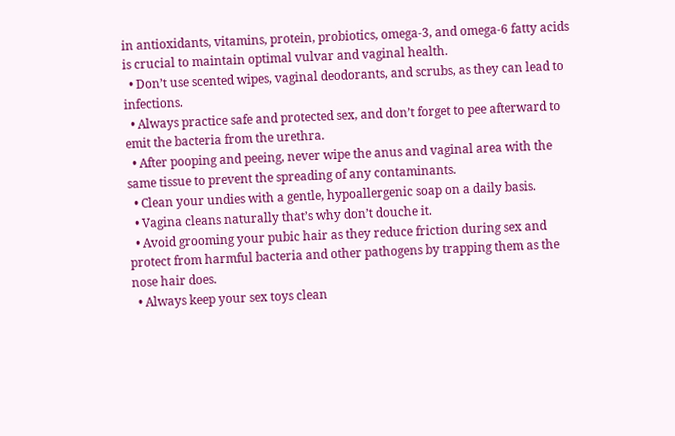in antioxidants, vitamins, protein, probiotics, omega-3, and omega-6 fatty acids is crucial to maintain optimal vulvar and vaginal health.
  • Don’t use scented wipes, vaginal deodorants, and scrubs, as they can lead to infections.
  • Always practice safe and protected sex, and don’t forget to pee afterward to emit the bacteria from the urethra.
  • After pooping and peeing, never wipe the anus and vaginal area with the same tissue to prevent the spreading of any contaminants.
  • Clean your undies with a gentle, hypoallergenic soap on a daily basis.
  • Vagina cleans naturally that’s why don’t douche it.
  • Avoid grooming your pubic hair as they reduce friction during sex and protect from harmful bacteria and other pathogens by trapping them as the nose hair does.
  • Always keep your sex toys clean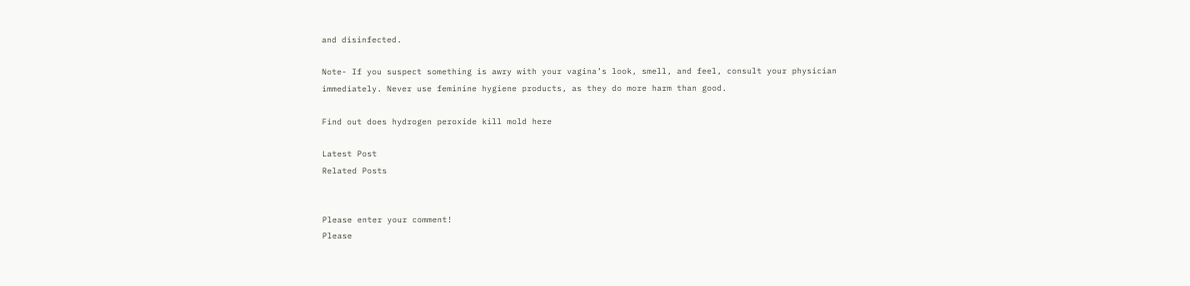and disinfected.

Note- If you suspect something is awry with your vagina’s look, smell, and feel, consult your physician immediately. Never use feminine hygiene products, as they do more harm than good.

Find out does hydrogen peroxide kill mold here

Latest Post
Related Posts


Please enter your comment!
Please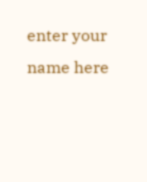enter your name here